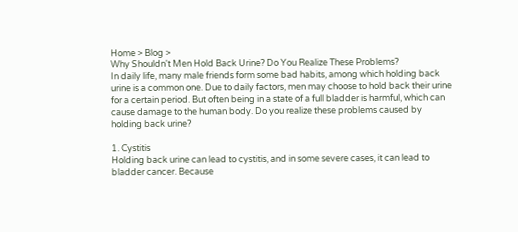Home > Blog >
Why Shouldn't Men Hold Back Urine? Do You Realize These Problems?
In daily life, many male friends form some bad habits, among which holding back urine is a common one. Due to daily factors, men may choose to hold back their urine for a certain period. But often being in a state of a full bladder is harmful, which can cause damage to the human body. Do you realize these problems caused by holding back urine?

1. Cystitis
Holding back urine can lead to cystitis, and in some severe cases, it can lead to bladder cancer. Because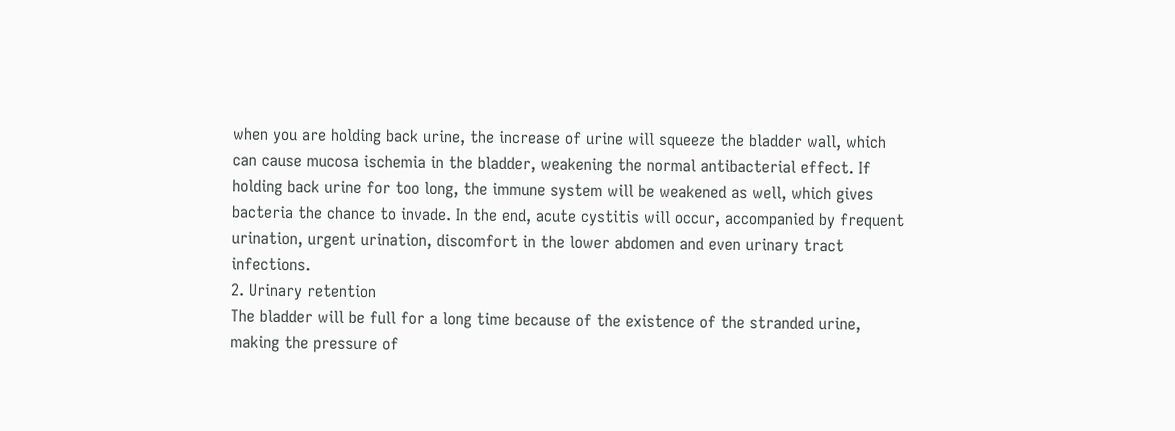when you are holding back urine, the increase of urine will squeeze the bladder wall, which can cause mucosa ischemia in the bladder, weakening the normal antibacterial effect. If holding back urine for too long, the immune system will be weakened as well, which gives bacteria the chance to invade. In the end, acute cystitis will occur, accompanied by frequent urination, urgent urination, discomfort in the lower abdomen and even urinary tract infections.
2. Urinary retention
The bladder will be full for a long time because of the existence of the stranded urine, making the pressure of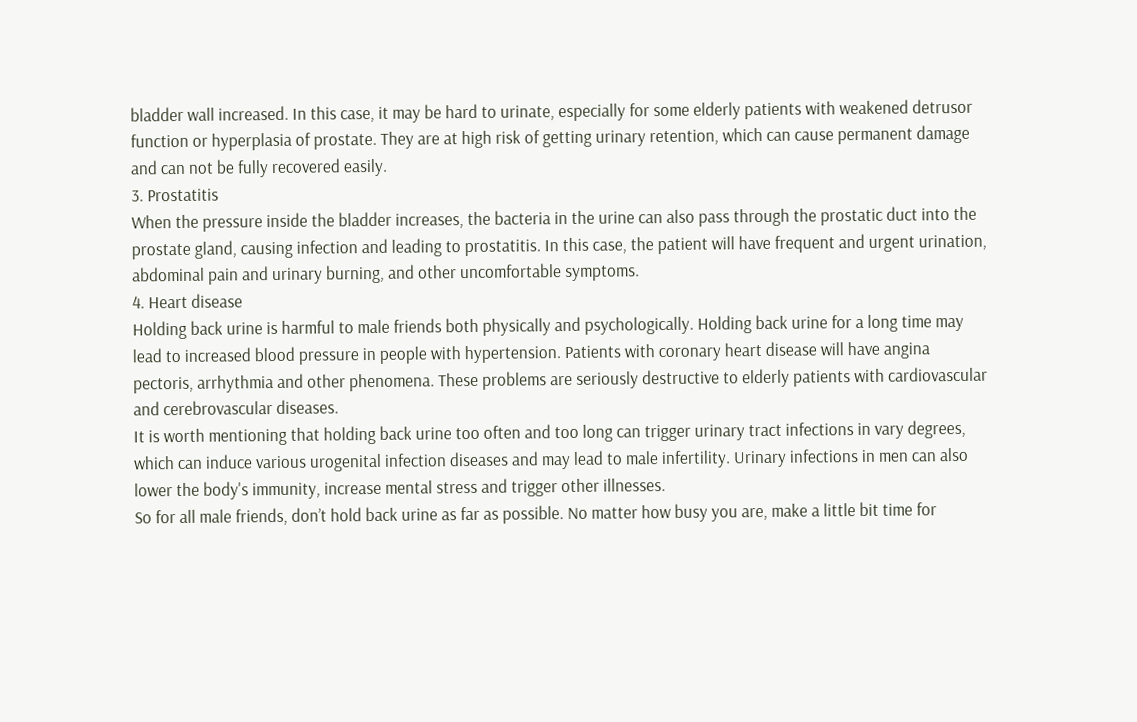bladder wall increased. In this case, it may be hard to urinate, especially for some elderly patients with weakened detrusor function or hyperplasia of prostate. They are at high risk of getting urinary retention, which can cause permanent damage and can not be fully recovered easily.
3. Prostatitis
When the pressure inside the bladder increases, the bacteria in the urine can also pass through the prostatic duct into the prostate gland, causing infection and leading to prostatitis. In this case, the patient will have frequent and urgent urination, abdominal pain and urinary burning, and other uncomfortable symptoms.
4. Heart disease
Holding back urine is harmful to male friends both physically and psychologically. Holding back urine for a long time may lead to increased blood pressure in people with hypertension. Patients with coronary heart disease will have angina pectoris, arrhythmia and other phenomena. These problems are seriously destructive to elderly patients with cardiovascular and cerebrovascular diseases.
It is worth mentioning that holding back urine too often and too long can trigger urinary tract infections in vary degrees, which can induce various urogenital infection diseases and may lead to male infertility. Urinary infections in men can also lower the body's immunity, increase mental stress and trigger other illnesses.
So for all male friends, don’t hold back urine as far as possible. No matter how busy you are, make a little bit time for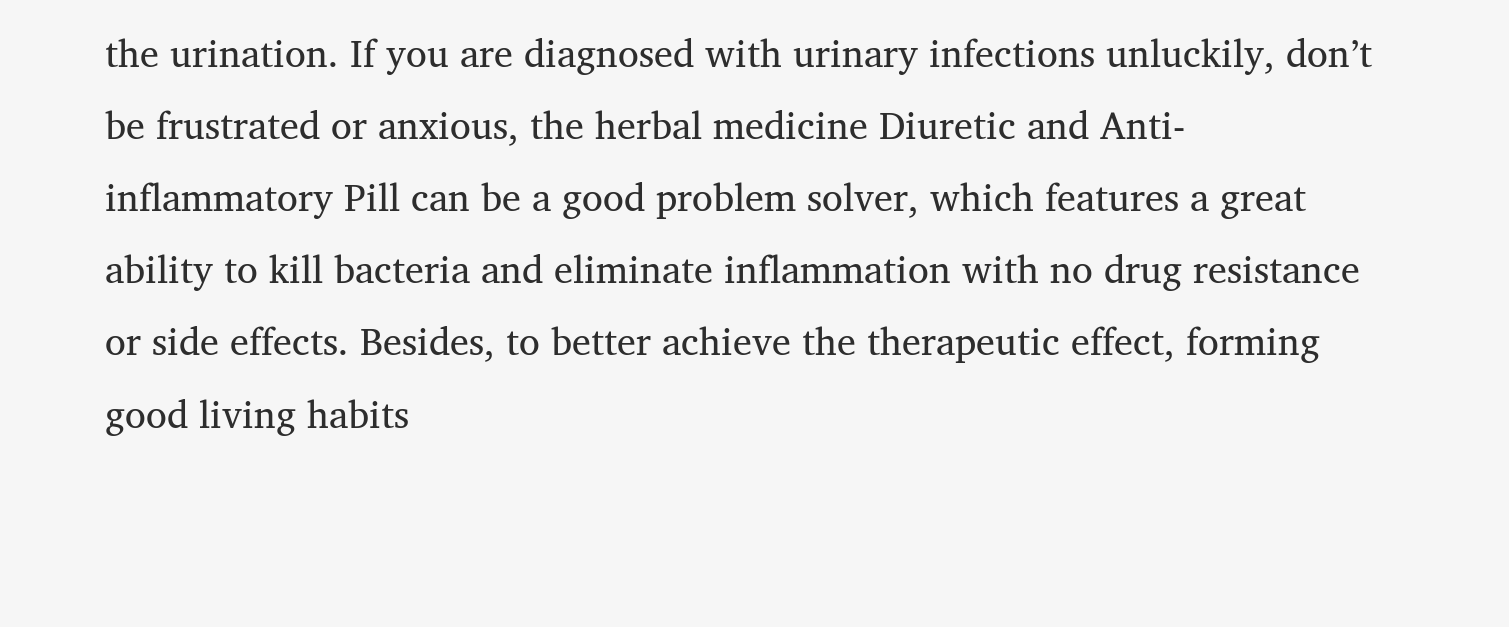the urination. If you are diagnosed with urinary infections unluckily, don’t be frustrated or anxious, the herbal medicine Diuretic and Anti-inflammatory Pill can be a good problem solver, which features a great ability to kill bacteria and eliminate inflammation with no drug resistance or side effects. Besides, to better achieve the therapeutic effect, forming good living habits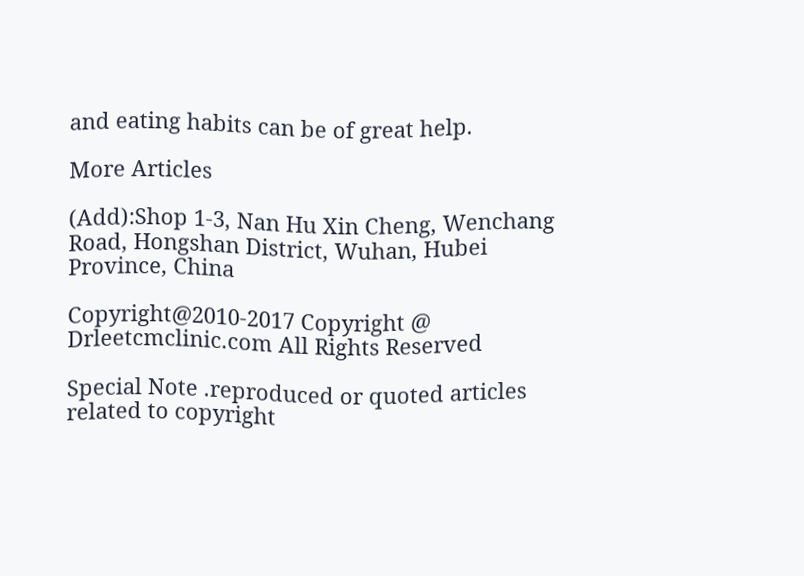and eating habits can be of great help.

More Articles

(Add):Shop 1-3, Nan Hu Xin Cheng, Wenchang Road, Hongshan District, Wuhan, Hubei Province, China

Copyright@2010-2017 Copyright @ Drleetcmclinic.com All Rights Reserved

Special Note .reproduced or quoted articles related to copyright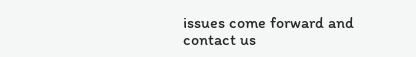issues come forward and contact us